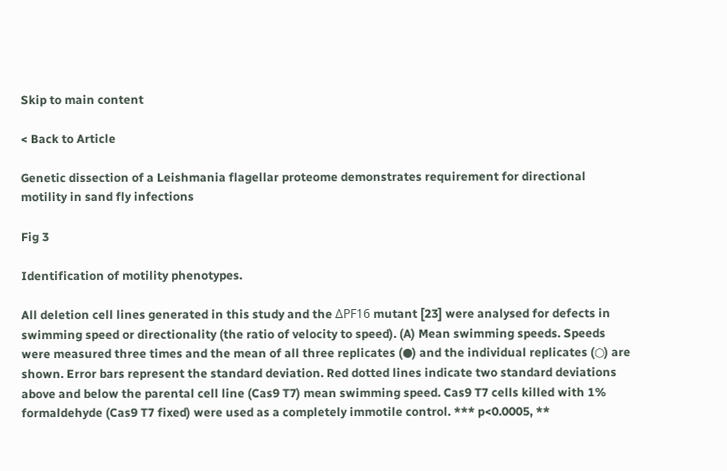Skip to main content

< Back to Article

Genetic dissection of a Leishmania flagellar proteome demonstrates requirement for directional motility in sand fly infections

Fig 3

Identification of motility phenotypes.

All deletion cell lines generated in this study and the ΔPF16 mutant [23] were analysed for defects in swimming speed or directionality (the ratio of velocity to speed). (A) Mean swimming speeds. Speeds were measured three times and the mean of all three replicates (●) and the individual replicates (○) are shown. Error bars represent the standard deviation. Red dotted lines indicate two standard deviations above and below the parental cell line (Cas9 T7) mean swimming speed. Cas9 T7 cells killed with 1% formaldehyde (Cas9 T7 fixed) were used as a completely immotile control. *** p<0.0005, **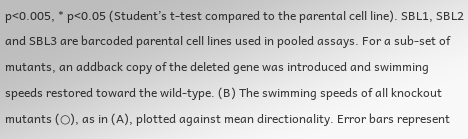p<0.005, * p<0.05 (Student’s t-test compared to the parental cell line). SBL1, SBL2 and SBL3 are barcoded parental cell lines used in pooled assays. For a sub-set of mutants, an addback copy of the deleted gene was introduced and swimming speeds restored toward the wild-type. (B) The swimming speeds of all knockout mutants (○), as in (A), plotted against mean directionality. Error bars represent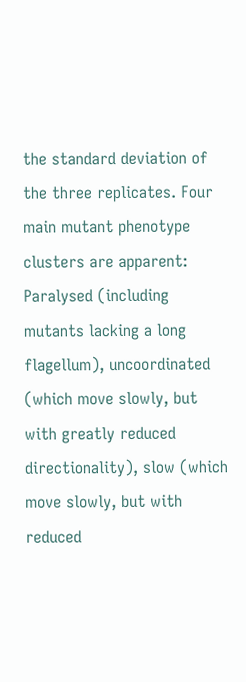the standard deviation of the three replicates. Four main mutant phenotype clusters are apparent: Paralysed (including mutants lacking a long flagellum), uncoordinated (which move slowly, but with greatly reduced directionality), slow (which move slowly, but with reduced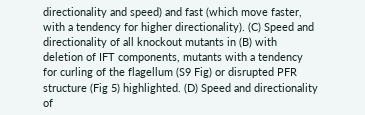directionality and speed) and fast (which move faster, with a tendency for higher directionality). (C) Speed and directionality of all knockout mutants in (B) with deletion of IFT components, mutants with a tendency for curling of the flagellum (S9 Fig) or disrupted PFR structure (Fig 5) highlighted. (D) Speed and directionality of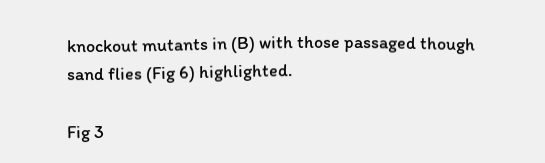knockout mutants in (B) with those passaged though sand flies (Fig 6) highlighted.

Fig 3